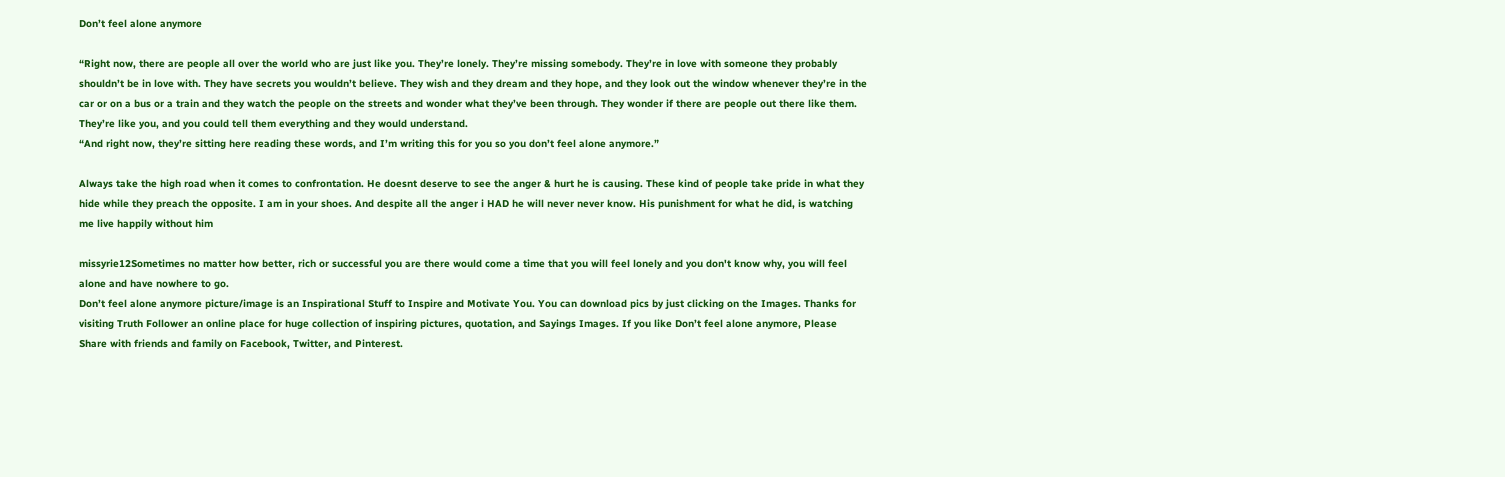Don’t feel alone anymore

“Right now, there are people all over the world who are just like you. They’re lonely. They’re missing somebody. They’re in love with someone they probably shouldn’t be in love with. They have secrets you wouldn’t believe. They wish and they dream and they hope, and they look out the window whenever they’re in the car or on a bus or a train and they watch the people on the streets and wonder what they’ve been through. They wonder if there are people out there like them. They’re like you, and you could tell them everything and they would understand.
“And right now, they’re sitting here reading these words, and I’m writing this for you so you don’t feel alone anymore.”

Always take the high road when it comes to confrontation. He doesnt deserve to see the anger & hurt he is causing. These kind of people take pride in what they hide while they preach the opposite. I am in your shoes. And despite all the anger i HAD he will never never know. His punishment for what he did, is watching me live happily without him

missyrie12Sometimes no matter how better, rich or successful you are there would come a time that you will feel lonely and you don't know why, you will feel alone and have nowhere to go.
Don’t feel alone anymore picture/image is an Inspirational Stuff to Inspire and Motivate You. You can download pics by just clicking on the Images. Thanks for visiting Truth Follower an online place for huge collection of inspiring pictures, quotation, and Sayings Images. If you like Don’t feel alone anymore, Please Share with friends and family on Facebook, Twitter, and Pinterest.